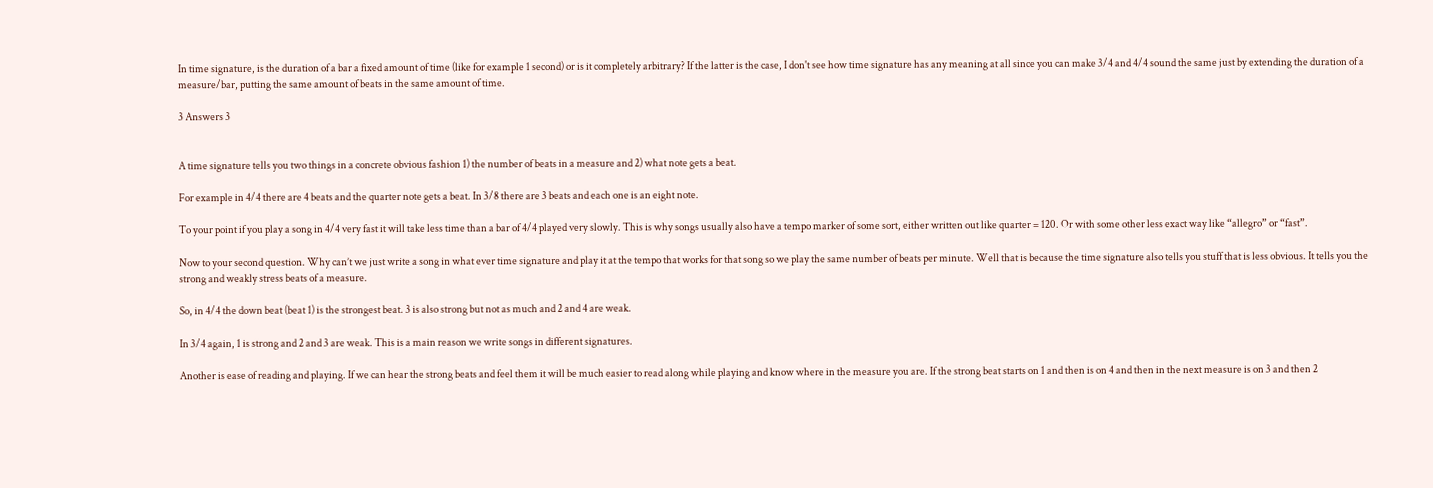In time signature, is the duration of a bar a fixed amount of time (like for example 1 second) or is it completely arbitrary? If the latter is the case, I don't see how time signature has any meaning at all since you can make 3/4 and 4/4 sound the same just by extending the duration of a measure/bar, putting the same amount of beats in the same amount of time.

3 Answers 3


A time signature tells you two things in a concrete obvious fashion 1) the number of beats in a measure and 2) what note gets a beat.

For example in 4/4 there are 4 beats and the quarter note gets a beat. In 3/8 there are 3 beats and each one is an eight note.

To your point if you play a song in 4/4 very fast it will take less time than a bar of 4/4 played very slowly. This is why songs usually also have a tempo marker of some sort, either written out like quarter = 120. Or with some other less exact way like “allegro” or “fast”.

Now to your second question. Why can’t we just write a song in what ever time signature and play it at the tempo that works for that song so we play the same number of beats per minute. Well that is because the time signature also tells you stuff that is less obvious. It tells you the strong and weakly stress beats of a measure.

So, in 4/4 the down beat (beat 1) is the strongest beat. 3 is also strong but not as much and 2 and 4 are weak.

In 3/4 again, 1 is strong and 2 and 3 are weak. This is a main reason we write songs in different signatures.

Another is ease of reading and playing. If we can hear the strong beats and feel them it will be much easier to read along while playing and know where in the measure you are. If the strong beat starts on 1 and then is on 4 and then in the next measure is on 3 and then 2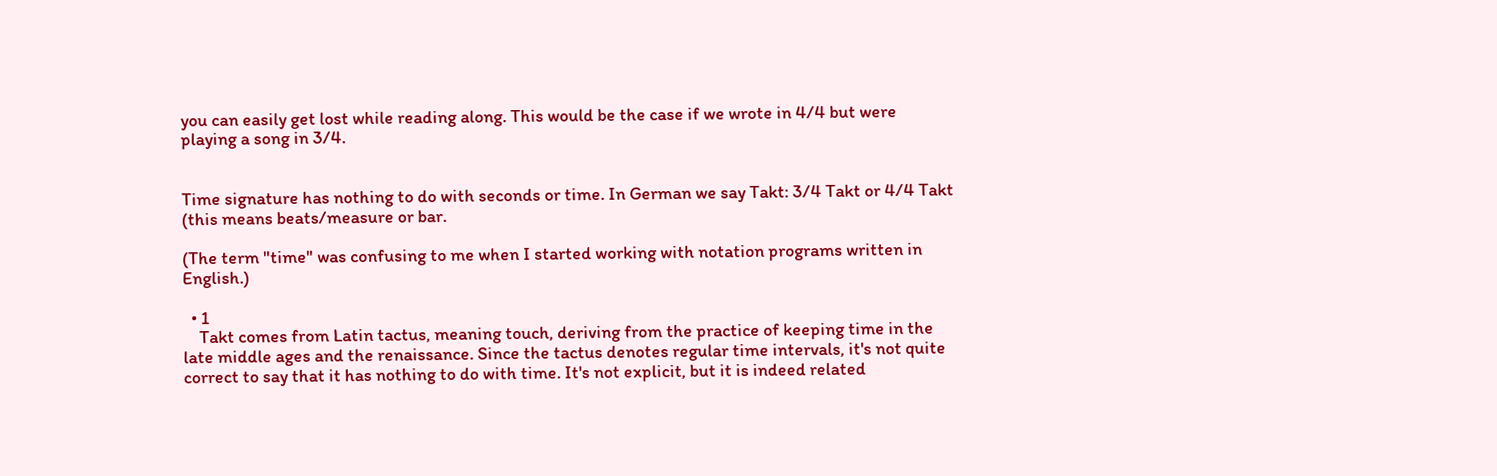you can easily get lost while reading along. This would be the case if we wrote in 4/4 but were playing a song in 3/4.


Time signature has nothing to do with seconds or time. In German we say Takt: 3/4 Takt or 4/4 Takt (this means beats/measure or bar.

(The term "time" was confusing to me when I started working with notation programs written in English.)

  • 1
    Takt comes from Latin tactus, meaning touch, deriving from the practice of keeping time in the late middle ages and the renaissance. Since the tactus denotes regular time intervals, it's not quite correct to say that it has nothing to do with time. It's not explicit, but it is indeed related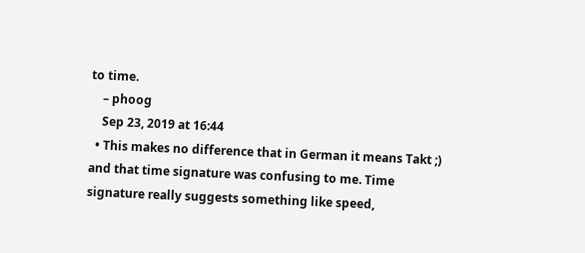to time.
    – phoog
    Sep 23, 2019 at 16:44
  • This makes no difference that in German it means Takt ;) and that time signature was confusing to me. Time signature really suggests something like speed,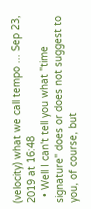(velocity) what we call tempo ... Sep 23, 2019 at 16:48
  • Well I can't tell you what "time signature" does or does not suggest to you, of course, but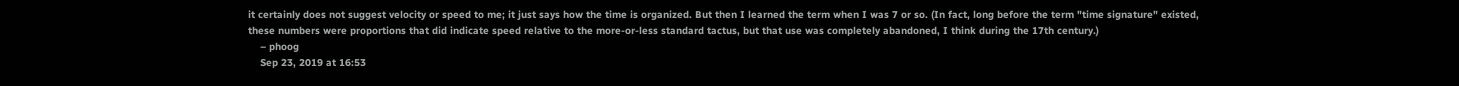it certainly does not suggest velocity or speed to me; it just says how the time is organized. But then I learned the term when I was 7 or so. (In fact, long before the term "time signature" existed, these numbers were proportions that did indicate speed relative to the more-or-less standard tactus, but that use was completely abandoned, I think during the 17th century.)
    – phoog
    Sep 23, 2019 at 16:53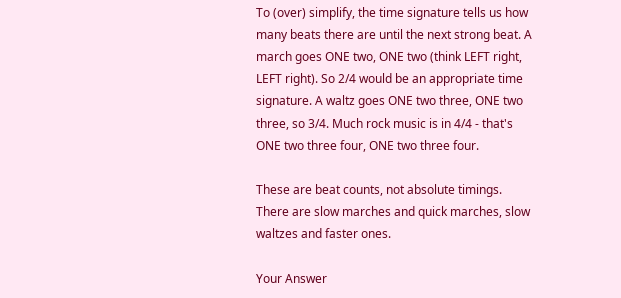To (over) simplify, the time signature tells us how many beats there are until the next strong beat. A march goes ONE two, ONE two (think LEFT right, LEFT right). So 2/4 would be an appropriate time signature. A waltz goes ONE two three, ONE two three, so 3/4. Much rock music is in 4/4 - that's ONE two three four, ONE two three four.

These are beat counts, not absolute timings. There are slow marches and quick marches, slow waltzes and faster ones.

Your Answer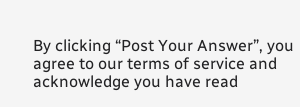By clicking “Post Your Answer”, you agree to our terms of service and acknowledge you have read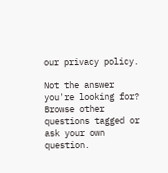our privacy policy.

Not the answer you're looking for? Browse other questions tagged or ask your own question.